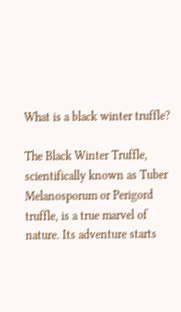What is a black winter truffle?

The Black Winter Truffle, scientifically known as Tuber Melanosporum or Perigord truffle, is a true marvel of nature. Its adventure starts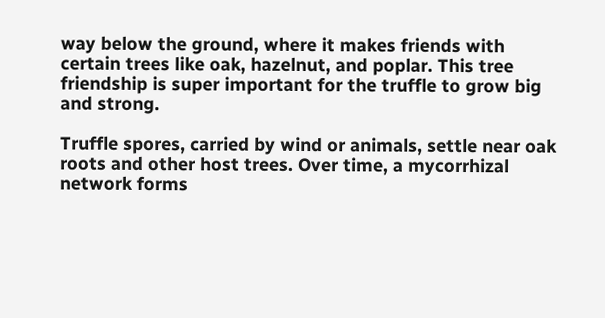way below the ground, where it makes friends with certain trees like oak, hazelnut, and poplar. This tree friendship is super important for the truffle to grow big and strong.

Truffle spores, carried by wind or animals, settle near oak roots and other host trees. Over time, a mycorrhizal network forms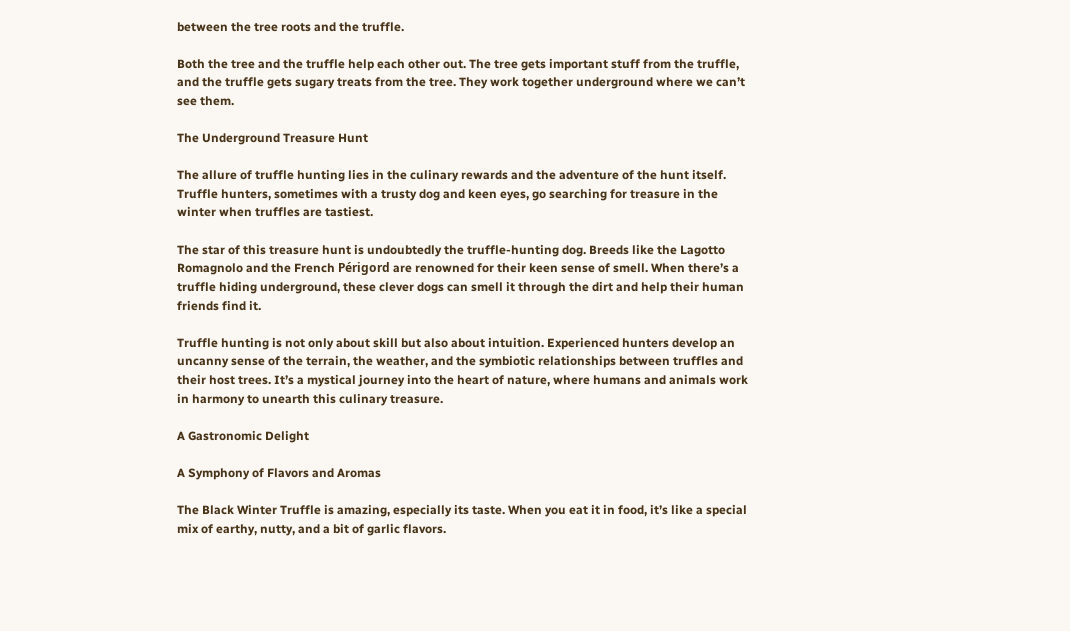between the tree roots and the truffle.

Both the tree and the truffle help each other out. The tree gets important stuff from the truffle, and the truffle gets sugary treats from the tree. They work together underground where we can’t see them.

The Underground Treasure Hunt

The allure of truffle hunting lies in the culinary rewards and the adventure of the hunt itself. Truffle hunters, sometimes with a trusty dog and keen eyes, go searching for treasure in the winter when truffles are tastiest.

The star of this treasure hunt is undoubtedly the truffle-hunting dog. Breeds like the Lagotto Romagnolo and the French Périgord are renowned for their keen sense of smell. When there’s a truffle hiding underground, these clever dogs can smell it through the dirt and help their human friends find it.

Truffle hunting is not only about skill but also about intuition. Experienced hunters develop an uncanny sense of the terrain, the weather, and the symbiotic relationships between truffles and their host trees. It’s a mystical journey into the heart of nature, where humans and animals work in harmony to unearth this culinary treasure.

A Gastronomic Delight

A Symphony of Flavors and Aromas

The Black Winter Truffle is amazing, especially its taste. When you eat it in food, it’s like a special mix of earthy, nutty, and a bit of garlic flavors.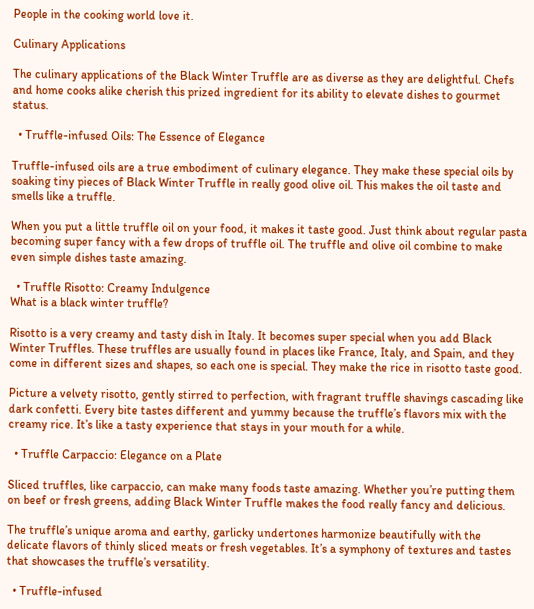People in the cooking world love it.

Culinary Applications

The culinary applications of the Black Winter Truffle are as diverse as they are delightful. Chefs and home cooks alike cherish this prized ingredient for its ability to elevate dishes to gourmet status.

  • Truffle-infused Oils: The Essence of Elegance

Truffle-infused oils are a true embodiment of culinary elegance. They make these special oils by soaking tiny pieces of Black Winter Truffle in really good olive oil. This makes the oil taste and smells like a truffle.

When you put a little truffle oil on your food, it makes it taste good. Just think about regular pasta becoming super fancy with a few drops of truffle oil. The truffle and olive oil combine to make even simple dishes taste amazing.

  • Truffle Risotto: Creamy Indulgence
What is a black winter truffle?

Risotto is a very creamy and tasty dish in Italy. It becomes super special when you add Black Winter Truffles. These truffles are usually found in places like France, Italy, and Spain, and they come in different sizes and shapes, so each one is special. They make the rice in risotto taste good.

Picture a velvety risotto, gently stirred to perfection, with fragrant truffle shavings cascading like dark confetti. Every bite tastes different and yummy because the truffle’s flavors mix with the creamy rice. It’s like a tasty experience that stays in your mouth for a while.

  • Truffle Carpaccio: Elegance on a Plate

Sliced truffles, like carpaccio, can make many foods taste amazing. Whether you’re putting them on beef or fresh greens, adding Black Winter Truffle makes the food really fancy and delicious.

The truffle’s unique aroma and earthy, garlicky undertones harmonize beautifully with the delicate flavors of thinly sliced meats or fresh vegetables. It’s a symphony of textures and tastes that showcases the truffle’s versatility.

  • Truffle-infused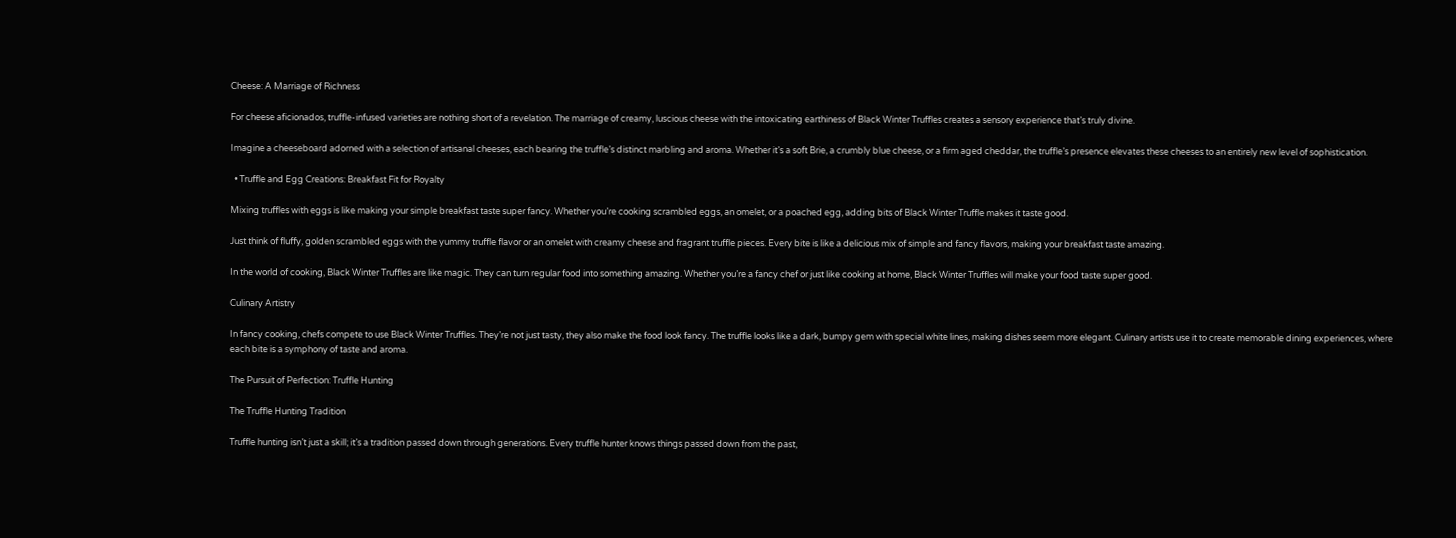Cheese: A Marriage of Richness

For cheese aficionados, truffle-infused varieties are nothing short of a revelation. The marriage of creamy, luscious cheese with the intoxicating earthiness of Black Winter Truffles creates a sensory experience that’s truly divine.

Imagine a cheeseboard adorned with a selection of artisanal cheeses, each bearing the truffle’s distinct marbling and aroma. Whether it’s a soft Brie, a crumbly blue cheese, or a firm aged cheddar, the truffle’s presence elevates these cheeses to an entirely new level of sophistication.

  • Truffle and Egg Creations: Breakfast Fit for Royalty

Mixing truffles with eggs is like making your simple breakfast taste super fancy. Whether you’re cooking scrambled eggs, an omelet, or a poached egg, adding bits of Black Winter Truffle makes it taste good.

Just think of fluffy, golden scrambled eggs with the yummy truffle flavor or an omelet with creamy cheese and fragrant truffle pieces. Every bite is like a delicious mix of simple and fancy flavors, making your breakfast taste amazing.

In the world of cooking, Black Winter Truffles are like magic. They can turn regular food into something amazing. Whether you’re a fancy chef or just like cooking at home, Black Winter Truffles will make your food taste super good.

Culinary Artistry

In fancy cooking, chefs compete to use Black Winter Truffles. They’re not just tasty, they also make the food look fancy. The truffle looks like a dark, bumpy gem with special white lines, making dishes seem more elegant. Culinary artists use it to create memorable dining experiences, where each bite is a symphony of taste and aroma.

The Pursuit of Perfection: Truffle Hunting

The Truffle Hunting Tradition

Truffle hunting isn’t just a skill; it’s a tradition passed down through generations. Every truffle hunter knows things passed down from the past,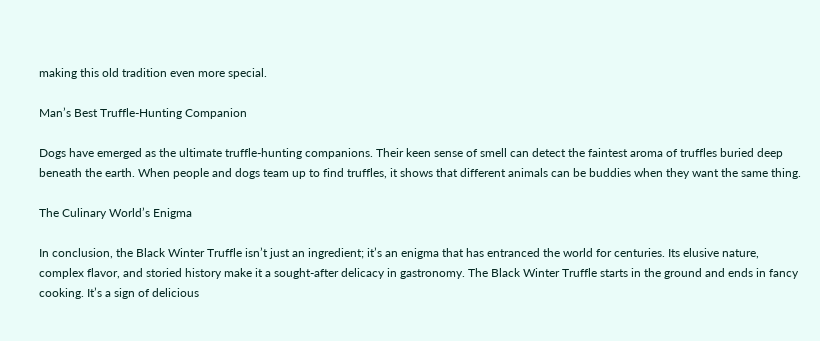making this old tradition even more special.

Man’s Best Truffle-Hunting Companion

Dogs have emerged as the ultimate truffle-hunting companions. Their keen sense of smell can detect the faintest aroma of truffles buried deep beneath the earth. When people and dogs team up to find truffles, it shows that different animals can be buddies when they want the same thing.

The Culinary World’s Enigma

In conclusion, the Black Winter Truffle isn’t just an ingredient; it’s an enigma that has entranced the world for centuries. Its elusive nature, complex flavor, and storied history make it a sought-after delicacy in gastronomy. The Black Winter Truffle starts in the ground and ends in fancy cooking. It’s a sign of delicious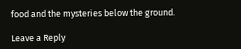food and the mysteries below the ground.

Leave a Reply